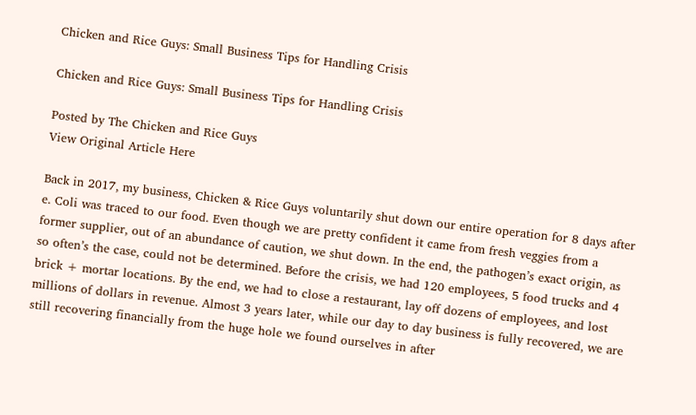Chicken and Rice Guys: Small Business Tips for Handling Crisis

Chicken and Rice Guys: Small Business Tips for Handling Crisis

Posted by The Chicken and Rice Guys
View Original Article Here

Back in 2017, my business, Chicken & Rice Guys voluntarily shut down our entire operation for 8 days after e. Coli was traced to our food. Even though we are pretty confident it came from fresh veggies from a former supplier, out of an abundance of caution, we shut down. In the end, the pathogen’s exact origin, as so often’s the case, could not be determined. Before the crisis, we had 120 employees, 5 food trucks and 4 brick + mortar locations. By the end, we had to close a restaurant, lay off dozens of employees, and lost millions of dollars in revenue. Almost 3 years later, while our day to day business is fully recovered, we are still recovering financially from the huge hole we found ourselves in after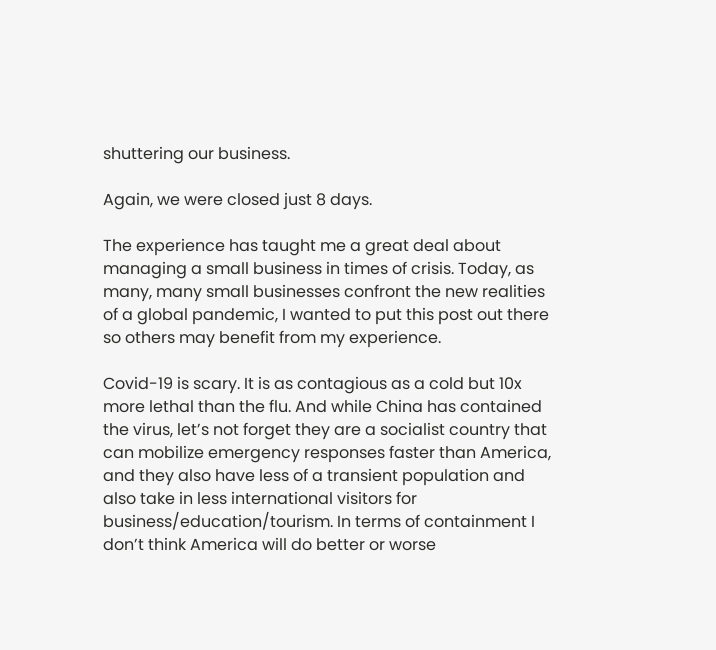shuttering our business.

Again, we were closed just 8 days.

The experience has taught me a great deal about managing a small business in times of crisis. Today, as many, many small businesses confront the new realities of a global pandemic, I wanted to put this post out there so others may benefit from my experience.

Covid-19 is scary. It is as contagious as a cold but 10x more lethal than the flu. And while China has contained the virus, let’s not forget they are a socialist country that can mobilize emergency responses faster than America, and they also have less of a transient population and also take in less international visitors for business/education/tourism. In terms of containment I don’t think America will do better or worse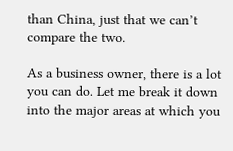than China, just that we can’t compare the two.

As a business owner, there is a lot you can do. Let me break it down into the major areas at which you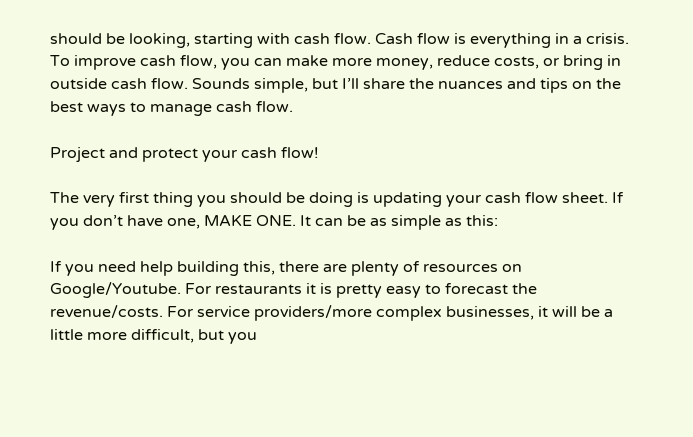should be looking, starting with cash flow. Cash flow is everything in a crisis. To improve cash flow, you can make more money, reduce costs, or bring in outside cash flow. Sounds simple, but I’ll share the nuances and tips on the best ways to manage cash flow.

Project and protect your cash flow!

The very first thing you should be doing is updating your cash flow sheet. If you don’t have one, MAKE ONE. It can be as simple as this:

If you need help building this, there are plenty of resources on Google/Youtube. For restaurants it is pretty easy to forecast the revenue/costs. For service providers/more complex businesses, it will be a little more difficult, but you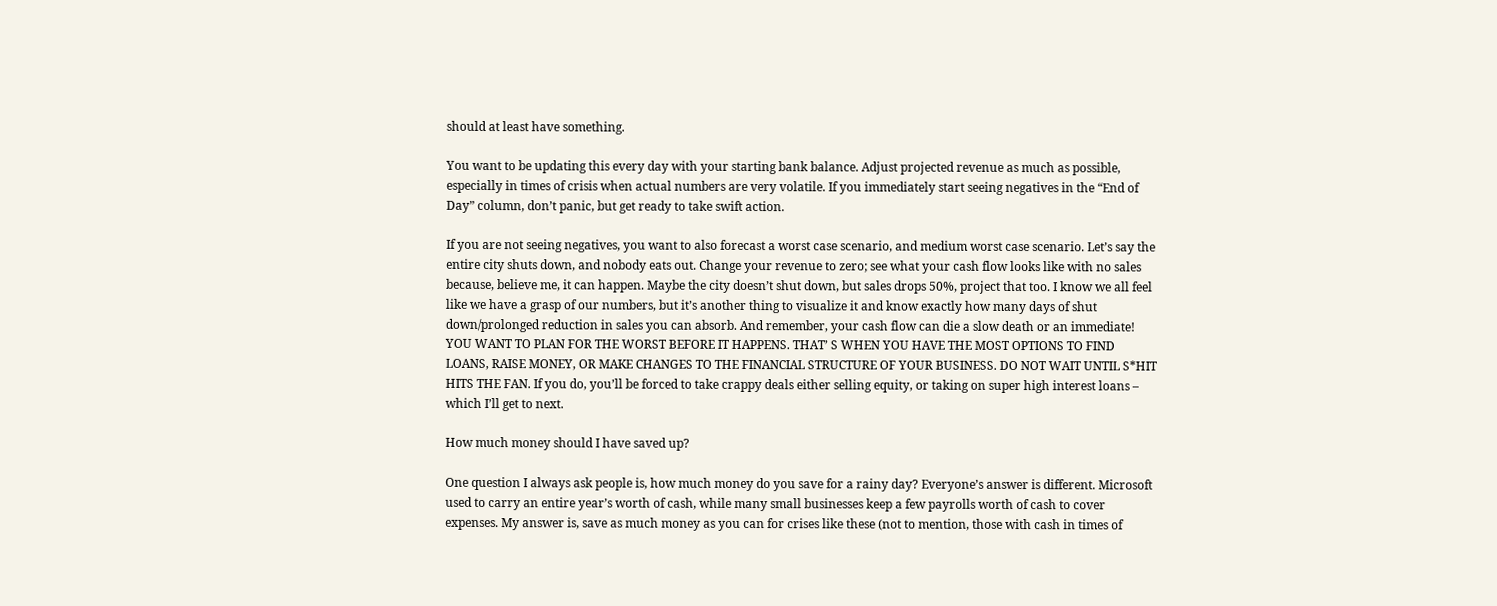should at least have something.

You want to be updating this every day with your starting bank balance. Adjust projected revenue as much as possible, especially in times of crisis when actual numbers are very volatile. If you immediately start seeing negatives in the “End of Day” column, don’t panic, but get ready to take swift action.

If you are not seeing negatives, you want to also forecast a worst case scenario, and medium worst case scenario. Let’s say the entire city shuts down, and nobody eats out. Change your revenue to zero; see what your cash flow looks like with no sales because, believe me, it can happen. Maybe the city doesn’t shut down, but sales drops 50%, project that too. I know we all feel like we have a grasp of our numbers, but it’s another thing to visualize it and know exactly how many days of shut down/prolonged reduction in sales you can absorb. And remember, your cash flow can die a slow death or an immediate! YOU WANT TO PLAN FOR THE WORST BEFORE IT HAPPENS. THAT’ S WHEN YOU HAVE THE MOST OPTIONS TO FIND LOANS, RAISE MONEY, OR MAKE CHANGES TO THE FINANCIAL STRUCTURE OF YOUR BUSINESS. DO NOT WAIT UNTIL S*HIT HITS THE FAN. If you do, you’ll be forced to take crappy deals either selling equity, or taking on super high interest loans – which I’ll get to next.

How much money should I have saved up?

One question I always ask people is, how much money do you save for a rainy day? Everyone’s answer is different. Microsoft used to carry an entire year’s worth of cash, while many small businesses keep a few payrolls worth of cash to cover expenses. My answer is, save as much money as you can for crises like these (not to mention, those with cash in times of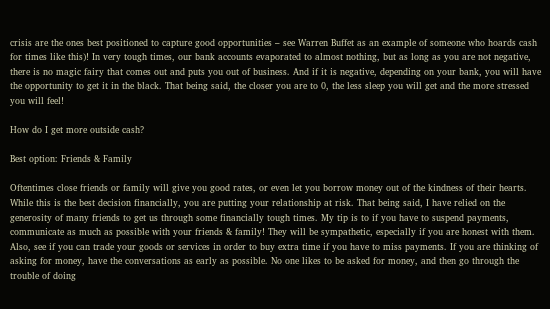crisis are the ones best positioned to capture good opportunities – see Warren Buffet as an example of someone who hoards cash for times like this)! In very tough times, our bank accounts evaporated to almost nothing, but as long as you are not negative, there is no magic fairy that comes out and puts you out of business. And if it is negative, depending on your bank, you will have the opportunity to get it in the black. That being said, the closer you are to 0, the less sleep you will get and the more stressed you will feel!

How do I get more outside cash?

Best option: Friends & Family

Oftentimes close friends or family will give you good rates, or even let you borrow money out of the kindness of their hearts. While this is the best decision financially, you are putting your relationship at risk. That being said, I have relied on the generosity of many friends to get us through some financially tough times. My tip is to if you have to suspend payments, communicate as much as possible with your friends & family! They will be sympathetic, especially if you are honest with them. Also, see if you can trade your goods or services in order to buy extra time if you have to miss payments. If you are thinking of asking for money, have the conversations as early as possible. No one likes to be asked for money, and then go through the trouble of doing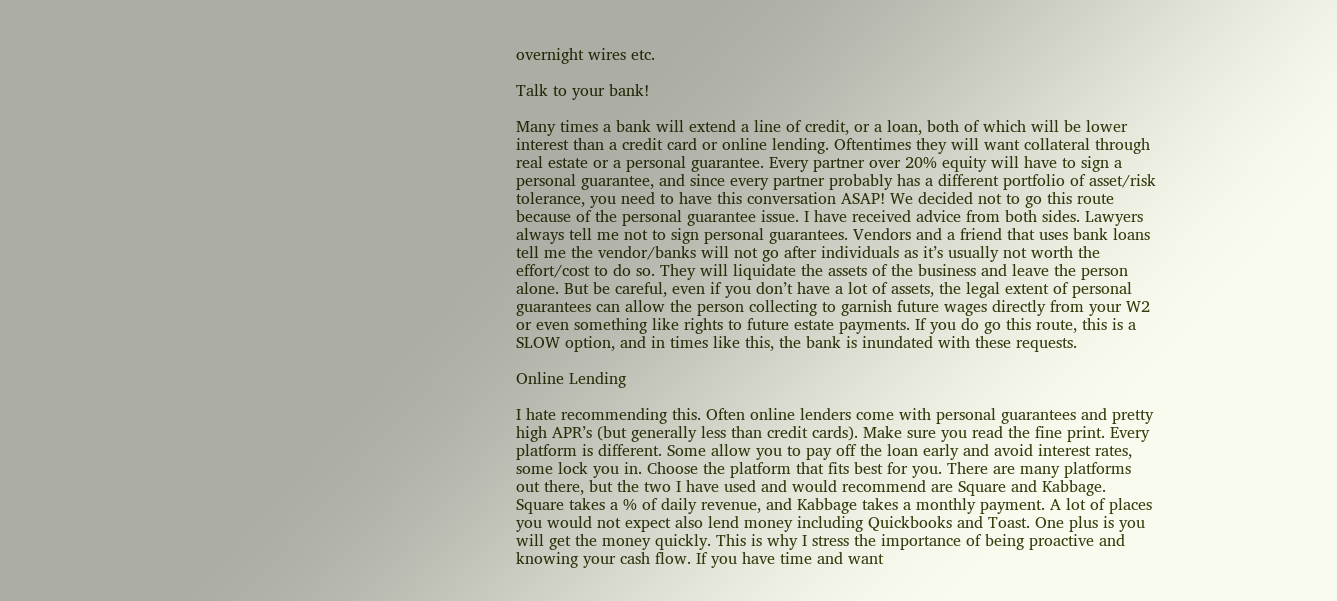overnight wires etc.

Talk to your bank!

Many times a bank will extend a line of credit, or a loan, both of which will be lower interest than a credit card or online lending. Oftentimes they will want collateral through real estate or a personal guarantee. Every partner over 20% equity will have to sign a personal guarantee, and since every partner probably has a different portfolio of asset/risk tolerance, you need to have this conversation ASAP! We decided not to go this route because of the personal guarantee issue. I have received advice from both sides. Lawyers always tell me not to sign personal guarantees. Vendors and a friend that uses bank loans tell me the vendor/banks will not go after individuals as it’s usually not worth the effort/cost to do so. They will liquidate the assets of the business and leave the person alone. But be careful, even if you don’t have a lot of assets, the legal extent of personal guarantees can allow the person collecting to garnish future wages directly from your W2 or even something like rights to future estate payments. If you do go this route, this is a SLOW option, and in times like this, the bank is inundated with these requests.

Online Lending

I hate recommending this. Often online lenders come with personal guarantees and pretty high APR’s (but generally less than credit cards). Make sure you read the fine print. Every platform is different. Some allow you to pay off the loan early and avoid interest rates, some lock you in. Choose the platform that fits best for you. There are many platforms out there, but the two I have used and would recommend are Square and Kabbage. Square takes a % of daily revenue, and Kabbage takes a monthly payment. A lot of places you would not expect also lend money including Quickbooks and Toast. One plus is you will get the money quickly. This is why I stress the importance of being proactive and knowing your cash flow. If you have time and want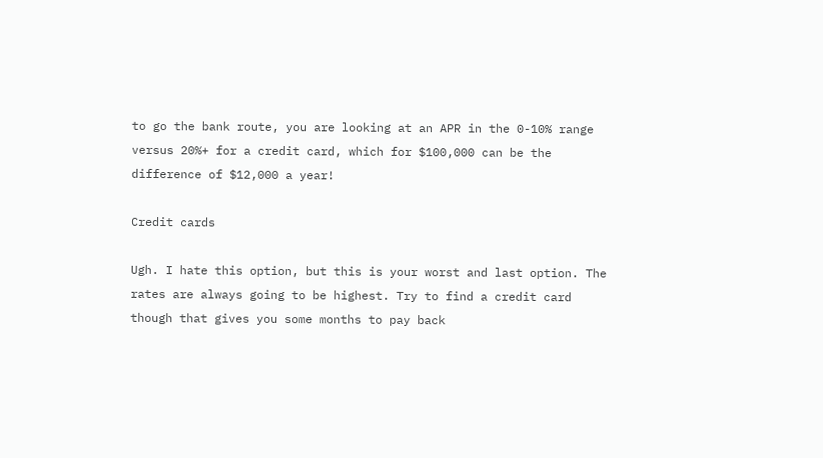to go the bank route, you are looking at an APR in the 0-10% range versus 20%+ for a credit card, which for $100,000 can be the difference of $12,000 a year!

Credit cards

Ugh. I hate this option, but this is your worst and last option. The rates are always going to be highest. Try to find a credit card though that gives you some months to pay back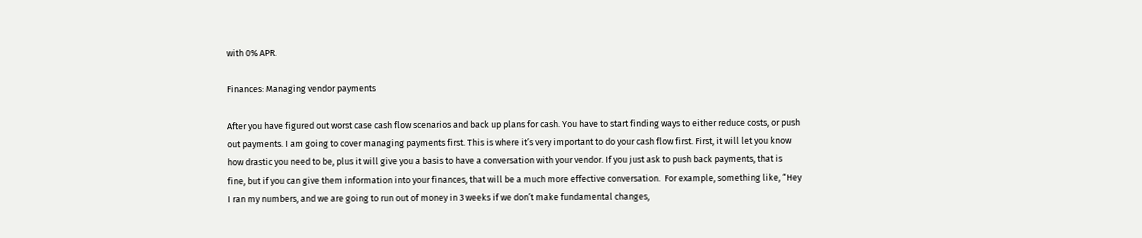with 0% APR.

Finances: Managing vendor payments

After you have figured out worst case cash flow scenarios and back up plans for cash. You have to start finding ways to either reduce costs, or push out payments. I am going to cover managing payments first. This is where it’s very important to do your cash flow first. First, it will let you know how drastic you need to be, plus it will give you a basis to have a conversation with your vendor. If you just ask to push back payments, that is fine, but if you can give them information into your finances, that will be a much more effective conversation.  For example, something like, “Hey I ran my numbers, and we are going to run out of money in 3 weeks if we don’t make fundamental changes,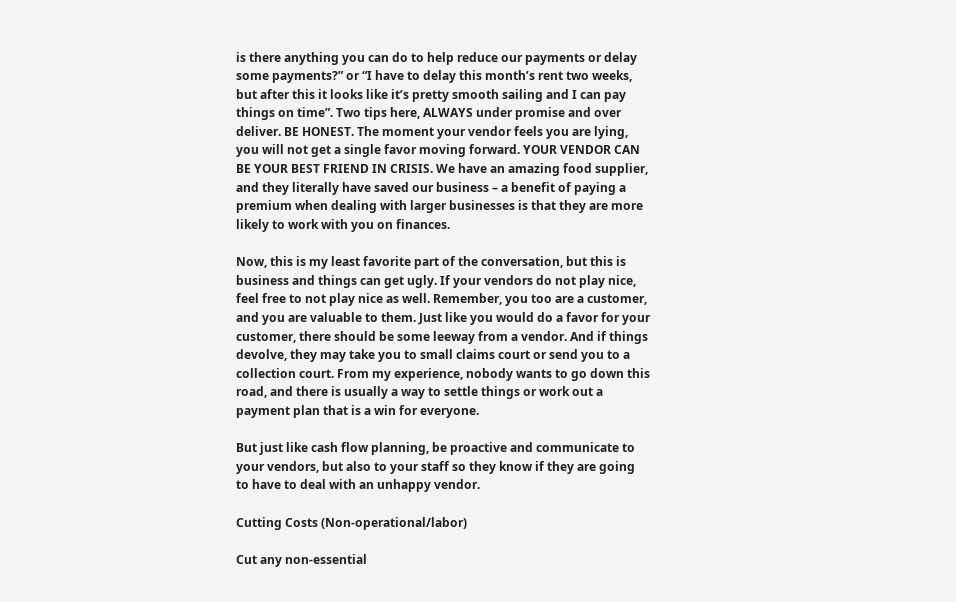is there anything you can do to help reduce our payments or delay some payments?” or “I have to delay this month’s rent two weeks, but after this it looks like it’s pretty smooth sailing and I can pay things on time”. Two tips here, ALWAYS under promise and over deliver. BE HONEST. The moment your vendor feels you are lying, you will not get a single favor moving forward. YOUR VENDOR CAN BE YOUR BEST FRIEND IN CRISIS. We have an amazing food supplier, and they literally have saved our business – a benefit of paying a premium when dealing with larger businesses is that they are more likely to work with you on finances.

Now, this is my least favorite part of the conversation, but this is business and things can get ugly. If your vendors do not play nice, feel free to not play nice as well. Remember, you too are a customer, and you are valuable to them. Just like you would do a favor for your customer, there should be some leeway from a vendor. And if things devolve, they may take you to small claims court or send you to a collection court. From my experience, nobody wants to go down this road, and there is usually a way to settle things or work out a payment plan that is a win for everyone.

But just like cash flow planning, be proactive and communicate to your vendors, but also to your staff so they know if they are going to have to deal with an unhappy vendor.

Cutting Costs (Non-operational/labor)

Cut any non-essential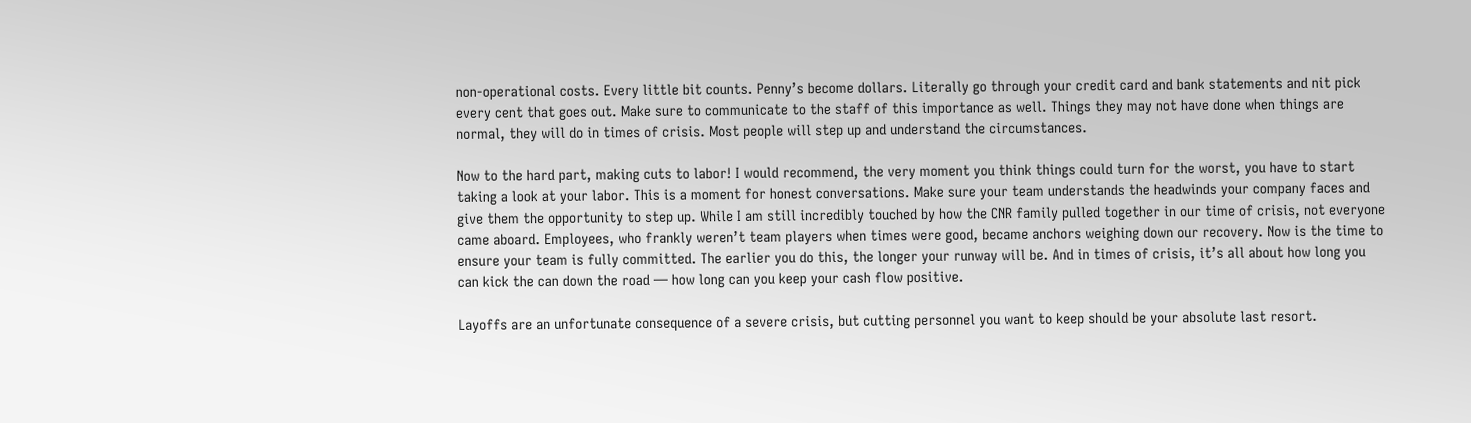non-operational costs. Every little bit counts. Penny’s become dollars. Literally go through your credit card and bank statements and nit pick every cent that goes out. Make sure to communicate to the staff of this importance as well. Things they may not have done when things are normal, they will do in times of crisis. Most people will step up and understand the circumstances.

Now to the hard part, making cuts to labor! I would recommend, the very moment you think things could turn for the worst, you have to start taking a look at your labor. This is a moment for honest conversations. Make sure your team understands the headwinds your company faces and give them the opportunity to step up. While I am still incredibly touched by how the CNR family pulled together in our time of crisis, not everyone came aboard. Employees, who frankly weren’t team players when times were good, became anchors weighing down our recovery. Now is the time to ensure your team is fully committed. The earlier you do this, the longer your runway will be. And in times of crisis, it’s all about how long you can kick the can down the road — how long can you keep your cash flow positive.

Layoffs are an unfortunate consequence of a severe crisis, but cutting personnel you want to keep should be your absolute last resort.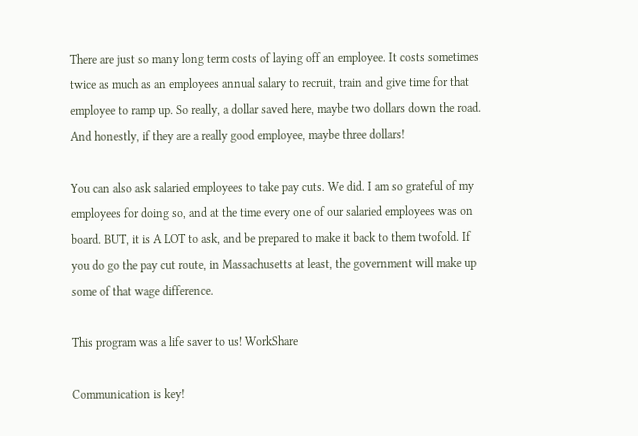There are just so many long term costs of laying off an employee. It costs sometimes twice as much as an employees annual salary to recruit, train and give time for that employee to ramp up. So really, a dollar saved here, maybe two dollars down the road. And honestly, if they are a really good employee, maybe three dollars!

You can also ask salaried employees to take pay cuts. We did. I am so grateful of my employees for doing so, and at the time every one of our salaried employees was on board. BUT, it is A LOT to ask, and be prepared to make it back to them twofold. If you do go the pay cut route, in Massachusetts at least, the government will make up some of that wage difference.

This program was a life saver to us! WorkShare

Communication is key!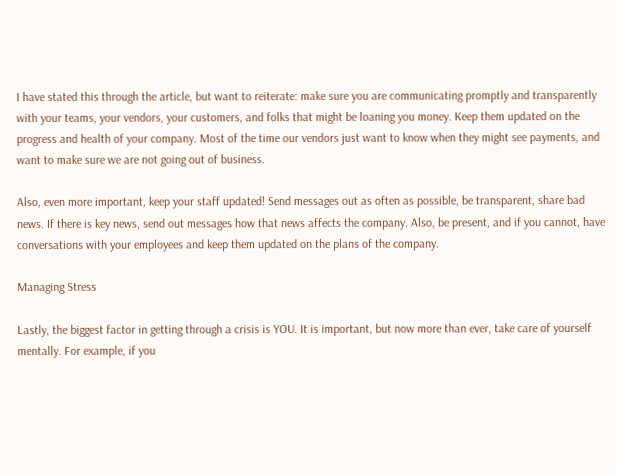I have stated this through the article, but want to reiterate: make sure you are communicating promptly and transparently with your teams, your vendors, your customers, and folks that might be loaning you money. Keep them updated on the progress and health of your company. Most of the time our vendors just want to know when they might see payments, and want to make sure we are not going out of business.

Also, even more important, keep your staff updated! Send messages out as often as possible, be transparent, share bad news. If there is key news, send out messages how that news affects the company. Also, be present, and if you cannot, have conversations with your employees and keep them updated on the plans of the company.

Managing Stress

Lastly, the biggest factor in getting through a crisis is YOU. It is important, but now more than ever, take care of yourself mentally. For example, if you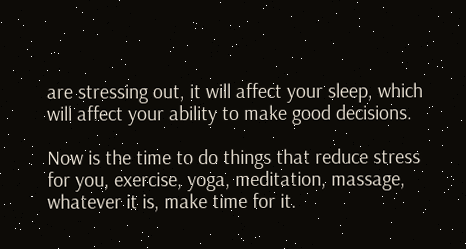are stressing out, it will affect your sleep, which will affect your ability to make good decisions.

Now is the time to do things that reduce stress for you, exercise, yoga, meditation, massage, whatever it is, make time for it.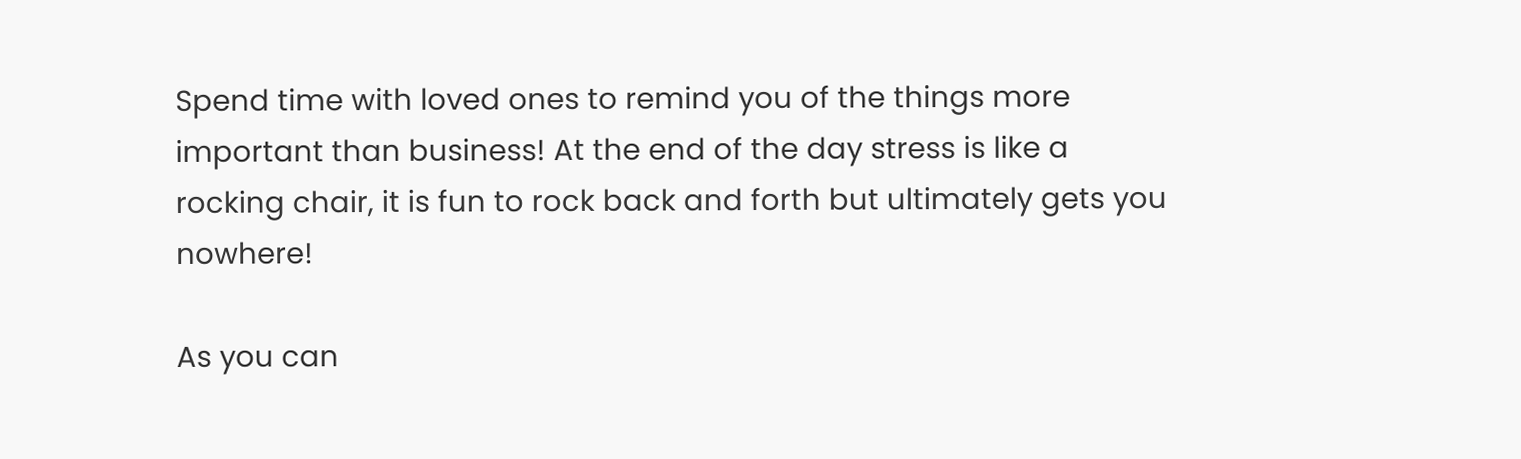Spend time with loved ones to remind you of the things more important than business! At the end of the day stress is like a rocking chair, it is fun to rock back and forth but ultimately gets you nowhere!

As you can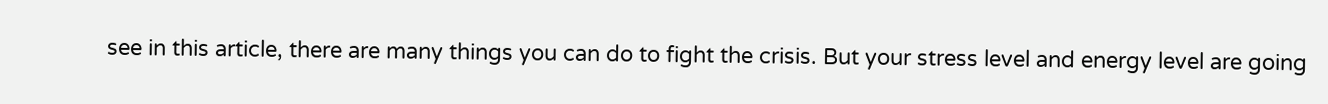see in this article, there are many things you can do to fight the crisis. But your stress level and energy level are going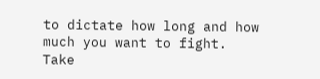to dictate how long and how much you want to fight. Take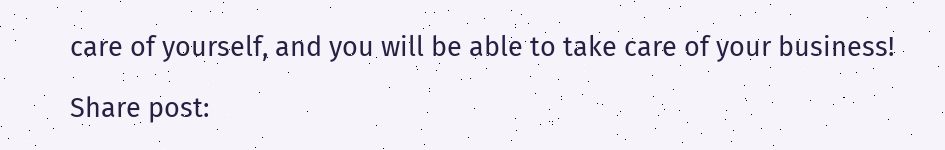care of yourself, and you will be able to take care of your business!

Share post: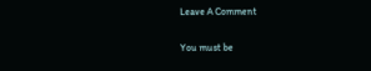Leave A Comment

You must be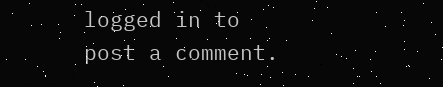logged in to post a comment.